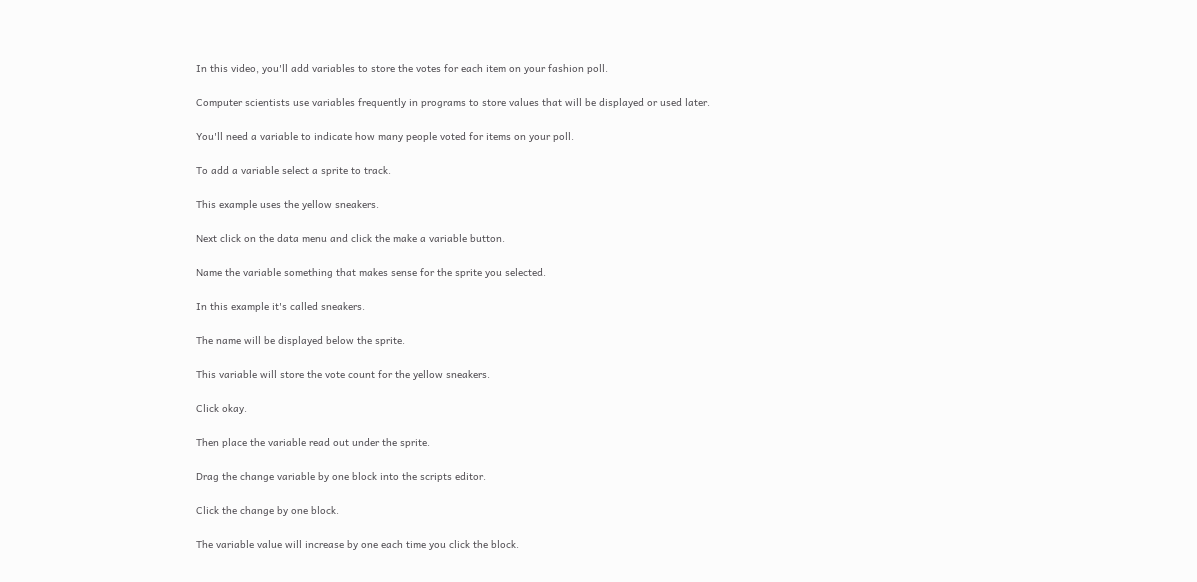In this video, you'll add variables to store the votes for each item on your fashion poll.

Computer scientists use variables frequently in programs to store values that will be displayed or used later.

You'll need a variable to indicate how many people voted for items on your poll.

To add a variable select a sprite to track.

This example uses the yellow sneakers.

Next click on the data menu and click the make a variable button.

Name the variable something that makes sense for the sprite you selected.

In this example it's called sneakers.

The name will be displayed below the sprite.

This variable will store the vote count for the yellow sneakers.

Click okay.

Then place the variable read out under the sprite.

Drag the change variable by one block into the scripts editor.

Click the change by one block.

The variable value will increase by one each time you click the block.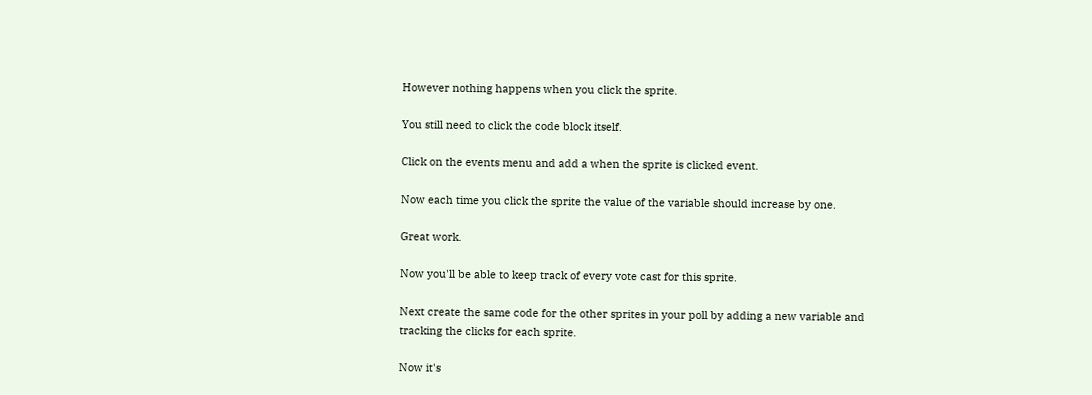However nothing happens when you click the sprite.

You still need to click the code block itself.

Click on the events menu and add a when the sprite is clicked event.

Now each time you click the sprite the value of the variable should increase by one.

Great work.

Now you'll be able to keep track of every vote cast for this sprite.

Next create the same code for the other sprites in your poll by adding a new variable and tracking the clicks for each sprite.

Now it's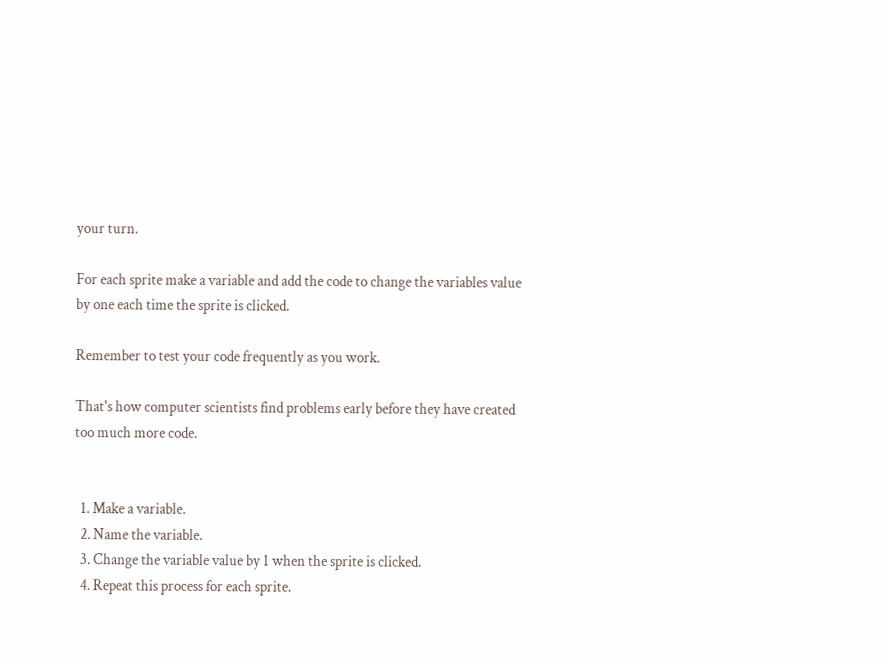your turn.

For each sprite make a variable and add the code to change the variables value by one each time the sprite is clicked.

Remember to test your code frequently as you work.

That's how computer scientists find problems early before they have created too much more code.


  1. Make a variable.
  2. Name the variable.
  3. Change the variable value by 1 when the sprite is clicked.
  4. Repeat this process for each sprite.